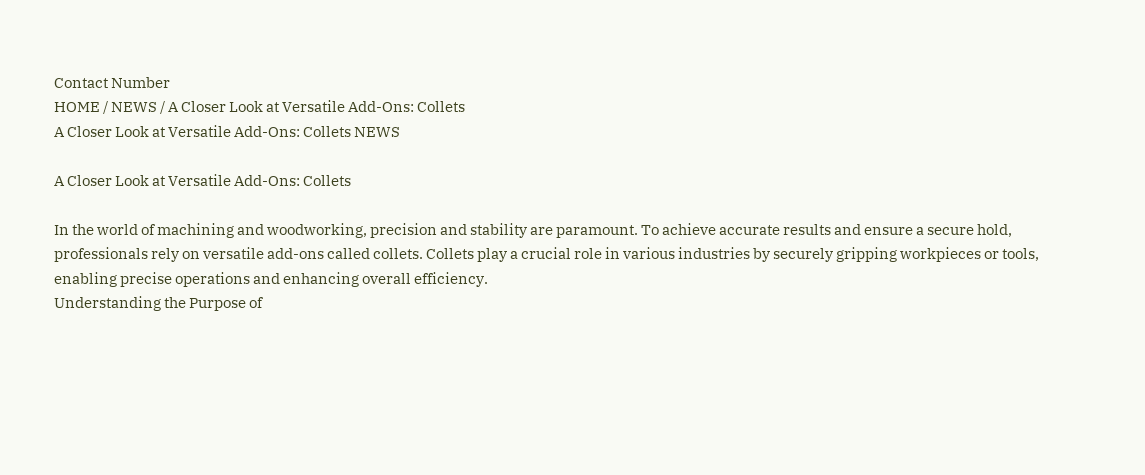Contact Number
HOME / NEWS / A Closer Look at Versatile Add-Ons: Collets
A Closer Look at Versatile Add-Ons: Collets NEWS

A Closer Look at Versatile Add-Ons: Collets

In the world of machining and woodworking, precision and stability are paramount. To achieve accurate results and ensure a secure hold, professionals rely on versatile add-ons called collets. Collets play a crucial role in various industries by securely gripping workpieces or tools, enabling precise operations and enhancing overall efficiency.
Understanding the Purpose of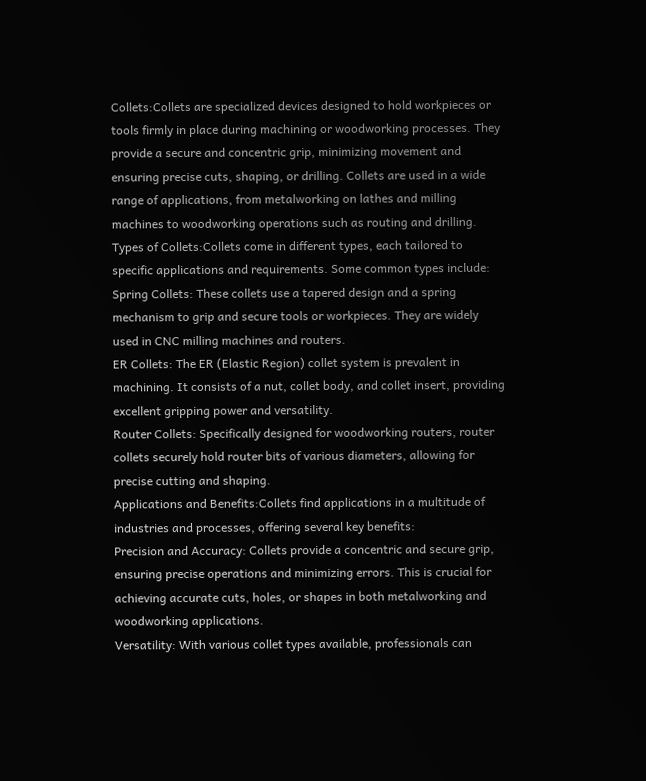Collets:Collets are specialized devices designed to hold workpieces or tools firmly in place during machining or woodworking processes. They provide a secure and concentric grip, minimizing movement and ensuring precise cuts, shaping, or drilling. Collets are used in a wide range of applications, from metalworking on lathes and milling machines to woodworking operations such as routing and drilling.
Types of Collets:Collets come in different types, each tailored to specific applications and requirements. Some common types include:
Spring Collets: These collets use a tapered design and a spring mechanism to grip and secure tools or workpieces. They are widely used in CNC milling machines and routers.
ER Collets: The ER (Elastic Region) collet system is prevalent in machining. It consists of a nut, collet body, and collet insert, providing excellent gripping power and versatility.
Router Collets: Specifically designed for woodworking routers, router collets securely hold router bits of various diameters, allowing for precise cutting and shaping.
Applications and Benefits:Collets find applications in a multitude of industries and processes, offering several key benefits:
Precision and Accuracy: Collets provide a concentric and secure grip, ensuring precise operations and minimizing errors. This is crucial for achieving accurate cuts, holes, or shapes in both metalworking and woodworking applications.
Versatility: With various collet types available, professionals can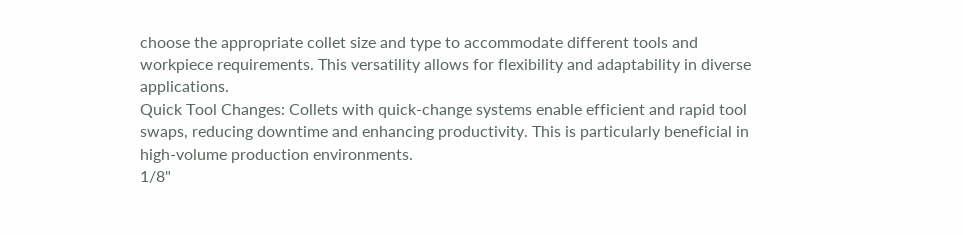choose the appropriate collet size and type to accommodate different tools and workpiece requirements. This versatility allows for flexibility and adaptability in diverse applications.
Quick Tool Changes: Collets with quick-change systems enable efficient and rapid tool swaps, reducing downtime and enhancing productivity. This is particularly beneficial in high-volume production environments.
1/8"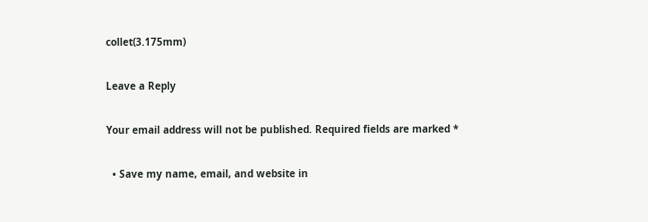collet(3.175mm)

Leave a Reply

Your email address will not be published. Required fields are marked *

  • Save my name, email, and website in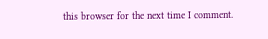this browser for the next time I comment.